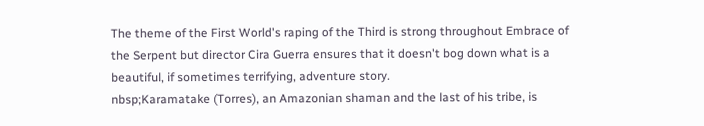The theme of the First World's raping of the Third is strong throughout Embrace of the Serpent but director Cira Guerra ensures that it doesn't bog down what is a beautiful, if sometimes terrifying, adventure story.
nbsp;Karamatake (Torres), an Amazonian shaman and the last of his tribe, is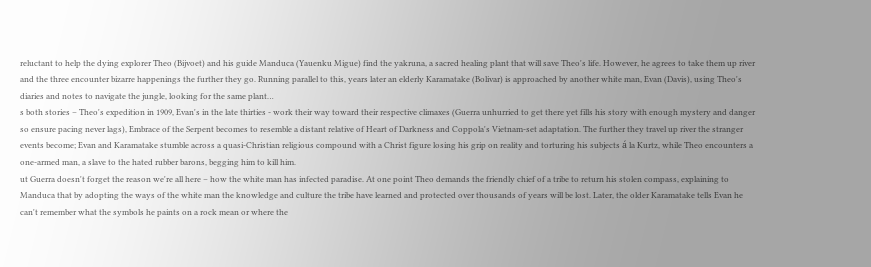reluctant to help the dying explorer Theo (Bijvoet) and his guide Manduca (Yauenku Migue) find the yakruna, a sacred healing plant that will save Theo's life. However, he agrees to take them up river and the three encounter bizarre happenings the further they go. Running parallel to this, years later an elderly Karamatake (Bolivar) is approached by another white man, Evan (Davis), using Theo's diaries and notes to navigate the jungle, looking for the same plant…
s both stories – Theo's expedition in 1909, Evan's in the late thirties - work their way toward their respective climaxes (Guerra unhurried to get there yet fills his story with enough mystery and danger so ensure pacing never lags), Embrace of the Serpent becomes to resemble a distant relative of Heart of Darkness and Coppola's Vietnam-set adaptation. The further they travel up river the stranger events become; Evan and Karamatake stumble across a quasi-Christian religious compound with a Christ figure losing his grip on reality and torturing his subjects á la Kurtz, while Theo encounters a one-armed man, a slave to the hated rubber barons, begging him to kill him.
ut Guerra doesn't forget the reason we're all here – how the white man has infected paradise. At one point Theo demands the friendly chief of a tribe to return his stolen compass, explaining to Manduca that by adopting the ways of the white man the knowledge and culture the tribe have learned and protected over thousands of years will be lost. Later, the older Karamatake tells Evan he can't remember what the symbols he paints on a rock mean or where the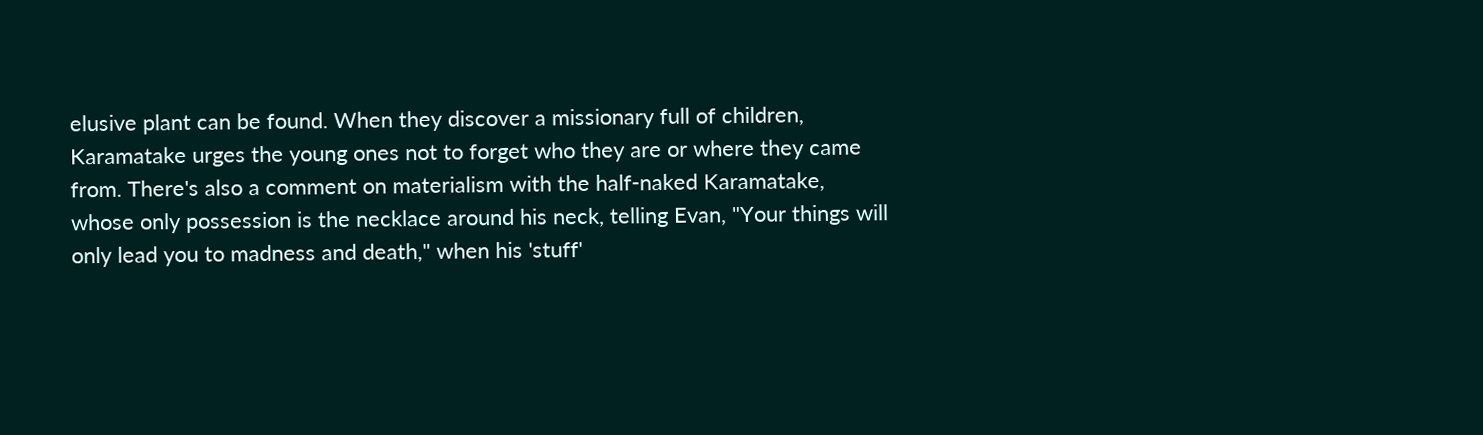elusive plant can be found. When they discover a missionary full of children, Karamatake urges the young ones not to forget who they are or where they came from. There's also a comment on materialism with the half-naked Karamatake, whose only possession is the necklace around his neck, telling Evan, "Your things will only lead you to madness and death," when his 'stuff'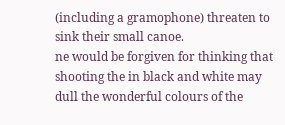(including a gramophone) threaten to sink their small canoe.
ne would be forgiven for thinking that shooting the in black and white may dull the wonderful colours of the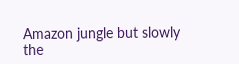Amazon jungle but slowly the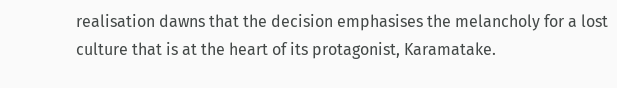realisation dawns that the decision emphasises the melancholy for a lost culture that is at the heart of its protagonist, Karamatake.